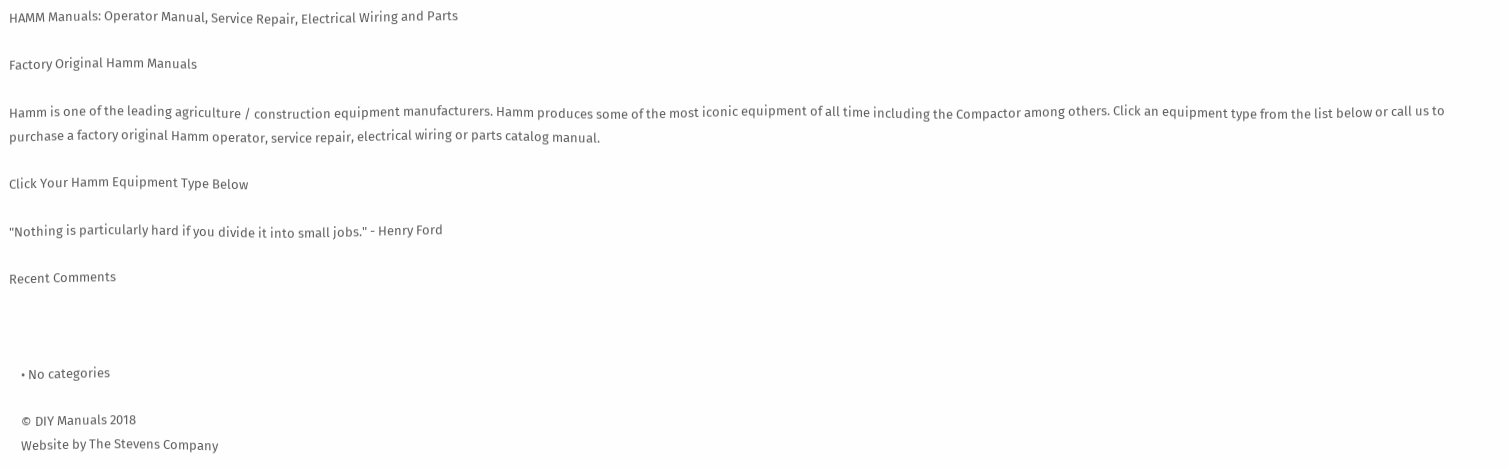HAMM Manuals: Operator Manual, Service Repair, Electrical Wiring and Parts

Factory Original Hamm Manuals

Hamm is one of the leading agriculture / construction equipment manufacturers. Hamm produces some of the most iconic equipment of all time including the Compactor among others. Click an equipment type from the list below or call us to purchase a factory original Hamm operator, service repair, electrical wiring or parts catalog manual.

Click Your Hamm Equipment Type Below

"Nothing is particularly hard if you divide it into small jobs." - Henry Ford

Recent Comments



    • No categories

    © DIY Manuals 2018
    Website by The Stevens Company